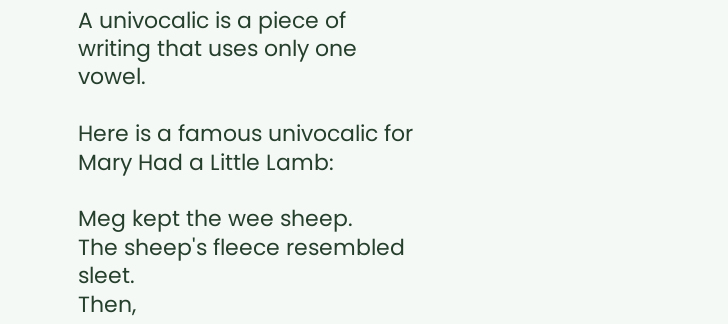A univocalic is a piece of writing that uses only one vowel.

Here is a famous univocalic for Mary Had a Little Lamb:

Meg kept the wee sheep.
The sheep's fleece resembled sleet.
Then,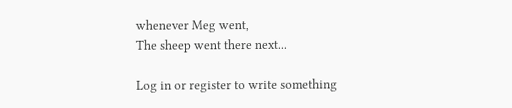whenever Meg went,
The sheep went there next...

Log in or register to write something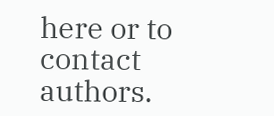here or to contact authors.